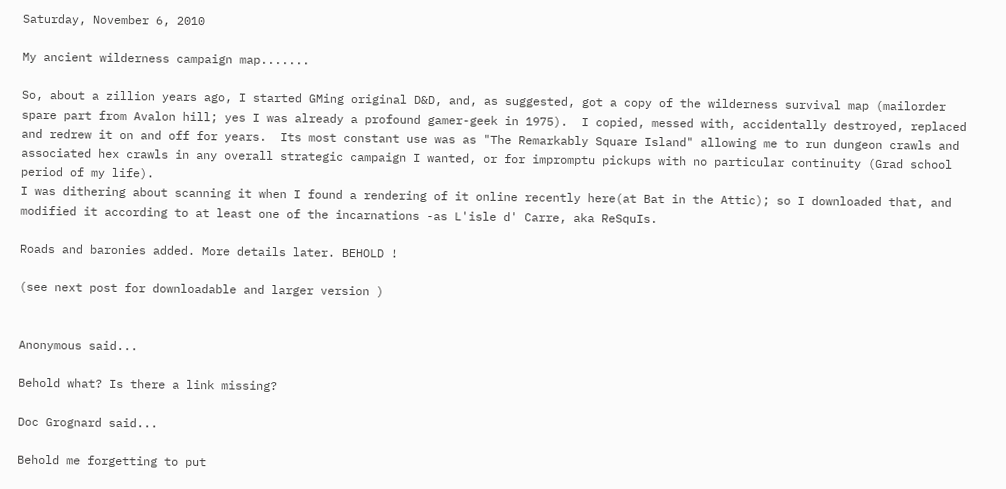Saturday, November 6, 2010

My ancient wilderness campaign map.......

So, about a zillion years ago, I started GMing original D&D, and, as suggested, got a copy of the wilderness survival map (mailorder spare part from Avalon hill; yes I was already a profound gamer-geek in 1975).  I copied, messed with, accidentally destroyed, replaced and redrew it on and off for years.  Its most constant use was as "The Remarkably Square Island" allowing me to run dungeon crawls and associated hex crawls in any overall strategic campaign I wanted, or for impromptu pickups with no particular continuity (Grad school period of my life).
I was dithering about scanning it when I found a rendering of it online recently here(at Bat in the Attic); so I downloaded that, and modified it according to at least one of the incarnations -as L'isle d' Carre, aka ReSquIs.

Roads and baronies added. More details later. BEHOLD !

(see next post for downloadable and larger version )


Anonymous said...

Behold what? Is there a link missing?

Doc Grognard said...

Behold me forgetting to put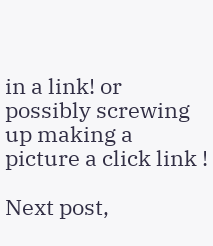in a link! or possibly screwing up making a picture a click link !

Next post,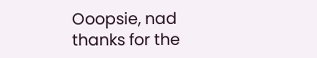Ooopsie, nad thanks for the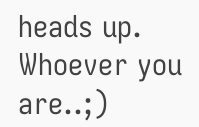heads up. Whoever you are..;)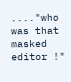...."who was that masked editor !"